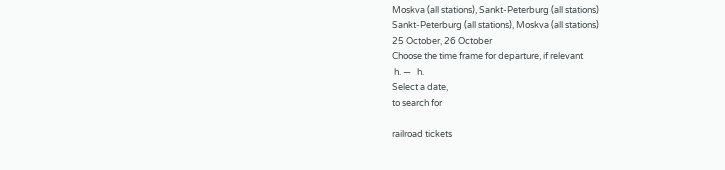Moskva (all stations), Sankt-Peterburg (all stations)
Sankt-Peterburg (all stations), Moskva (all stations)
25 October, 26 October
Choose the time frame for departure, if relevant
 h. —   h.
Select a date,
to search for

railroad tickets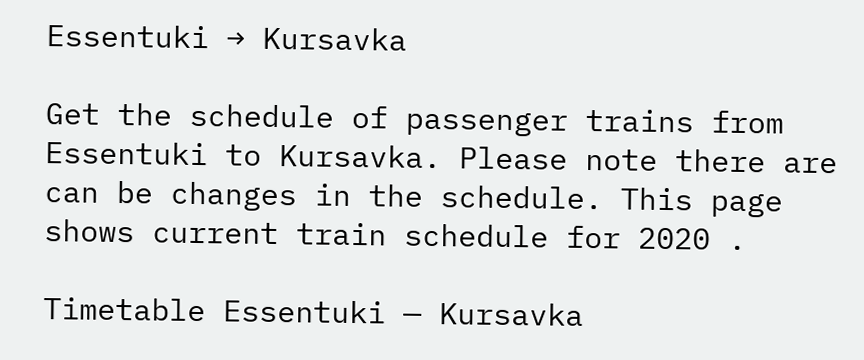Essentuki → Kursavka

Get the schedule of passenger trains from Essentuki to Kursavka. Please note there are can be changes in the schedule. This page shows current train schedule for 2020 .

Timetable Essentuki — Kursavka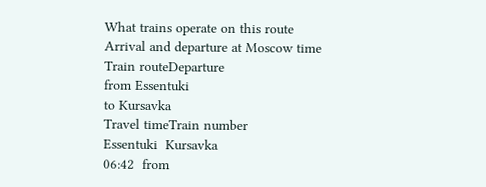What trains operate on this route
Arrival and departure at Moscow time
Train routeDeparture
from Essentuki
to Kursavka
Travel timeTrain number
Essentuki  Kursavka
06:42  from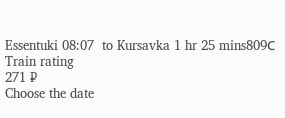Essentuki 08:07  to Kursavka 1 hr 25 mins809С
Train rating
271 ₽
Choose the date